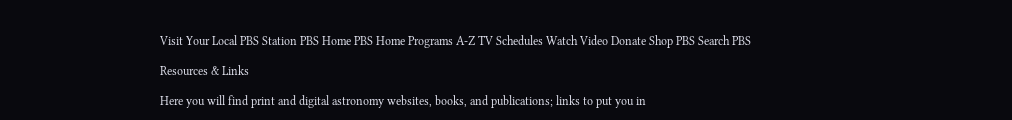Visit Your Local PBS Station PBS Home PBS Home Programs A-Z TV Schedules Watch Video Donate Shop PBS Search PBS

Resources & Links

Here you will find print and digital astronomy websites, books, and publications; links to put you in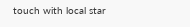touch with local star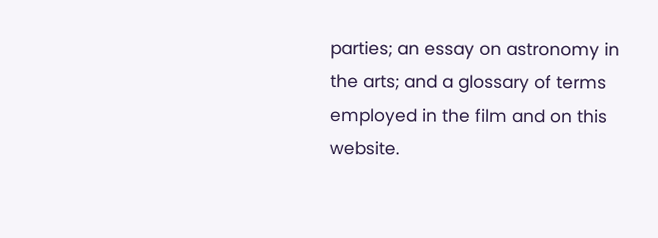parties; an essay on astronomy in the arts; and a glossary of terms employed in the film and on this website.